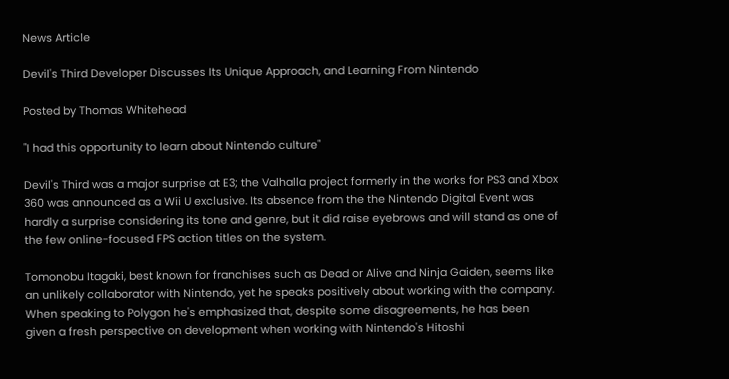News Article

Devil's Third Developer Discusses Its Unique Approach, and Learning From Nintendo

Posted by Thomas Whitehead

"I had this opportunity to learn about Nintendo culture"

Devil's Third was a major surprise at E3; the Valhalla project formerly in the works for PS3 and Xbox 360 was announced as a Wii U exclusive. Its absence from the the Nintendo Digital Event was hardly a surprise considering its tone and genre, but it did raise eyebrows and will stand as one of the few online-focused FPS action titles on the system.

Tomonobu Itagaki, best known for franchises such as Dead or Alive and Ninja Gaiden, seems like an unlikely collaborator with Nintendo, yet he speaks positively about working with the company. When speaking to Polygon he's emphasized that, despite some disagreements, he has been given a fresh perspective on development when working with Nintendo's Hitoshi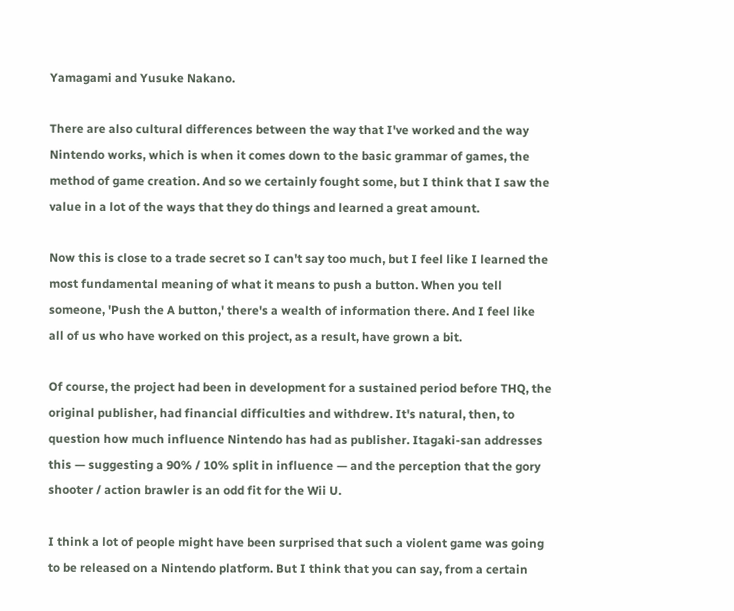Yamagami and Yusuke Nakano.

There are also cultural differences between the way that I've worked and the way Nintendo works, which is when it comes down to the basic grammar of games, the method of game creation. And so we certainly fought some, but I think that I saw the value in a lot of the ways that they do things and learned a great amount.

Now this is close to a trade secret so I can't say too much, but I feel like I learned the most fundamental meaning of what it means to push a button. When you tell someone, 'Push the A button,' there's a wealth of information there. And I feel like all of us who have worked on this project, as a result, have grown a bit.

Of course, the project had been in development for a sustained period before THQ, the original publisher, had financial difficulties and withdrew. It's natural, then, to question how much influence Nintendo has had as publisher. Itagaki-san addresses this — suggesting a 90% / 10% split in influence — and the perception that the gory shooter / action brawler is an odd fit for the Wii U.

I think a lot of people might have been surprised that such a violent game was going to be released on a Nintendo platform. But I think that you can say, from a certain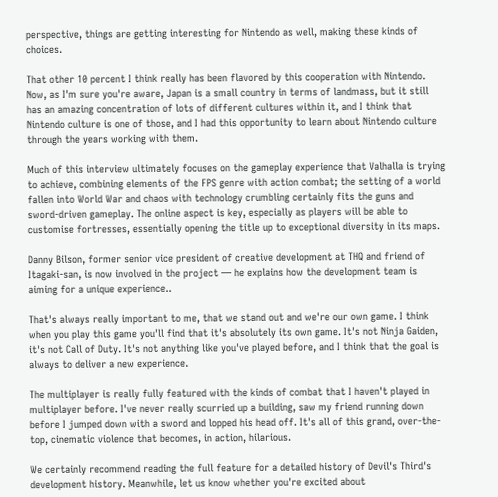perspective, things are getting interesting for Nintendo as well, making these kinds of choices.

That other 10 percent I think really has been flavored by this cooperation with Nintendo. Now, as I'm sure you're aware, Japan is a small country in terms of landmass, but it still has an amazing concentration of lots of different cultures within it, and I think that Nintendo culture is one of those, and I had this opportunity to learn about Nintendo culture through the years working with them.

Much of this interview ultimately focuses on the gameplay experience that Valhalla is trying to achieve, combining elements of the FPS genre with action combat; the setting of a world fallen into World War and chaos with technology crumbling certainly fits the guns and sword-driven gameplay. The online aspect is key, especially as players will be able to customise fortresses, essentially opening the title up to exceptional diversity in its maps.

Danny Bilson, former senior vice president of creative development at THQ and friend of Itagaki-san, is now involved in the project — he explains how the development team is aiming for a unique experience..

That's always really important to me, that we stand out and we're our own game. I think when you play this game you'll find that it's absolutely its own game. It's not Ninja Gaiden, it's not Call of Duty. It's not anything like you've played before, and I think that the goal is always to deliver a new experience.

The multiplayer is really fully featured with the kinds of combat that I haven't played in multiplayer before. I've never really scurried up a building, saw my friend running down before I jumped down with a sword and lopped his head off. It's all of this grand, over-the-top, cinematic violence that becomes, in action, hilarious.

We certainly recommend reading the full feature for a detailed history of Devil's Third's development history. Meanwhile, let us know whether you're excited about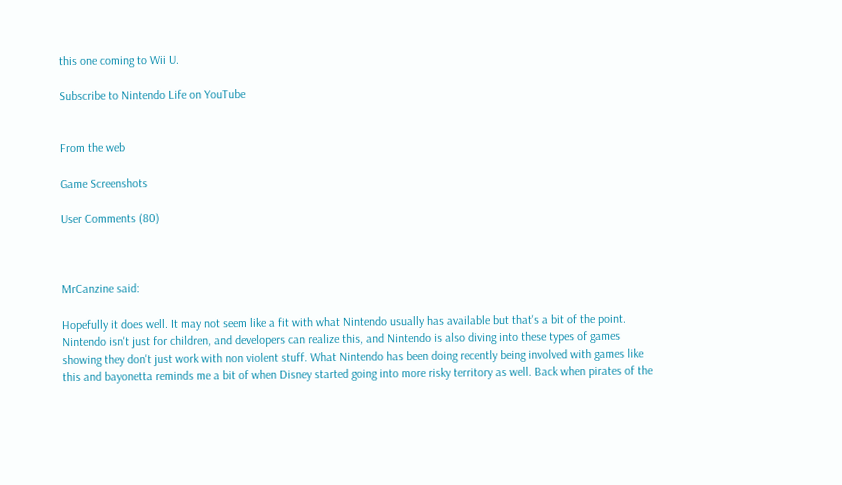this one coming to Wii U.

Subscribe to Nintendo Life on YouTube


From the web

Game Screenshots

User Comments (80)



MrCanzine said:

Hopefully it does well. It may not seem like a fit with what Nintendo usually has available but that's a bit of the point. Nintendo isn't just for children, and developers can realize this, and Nintendo is also diving into these types of games showing they don't just work with non violent stuff. What Nintendo has been doing recently being involved with games like this and bayonetta reminds me a bit of when Disney started going into more risky territory as well. Back when pirates of the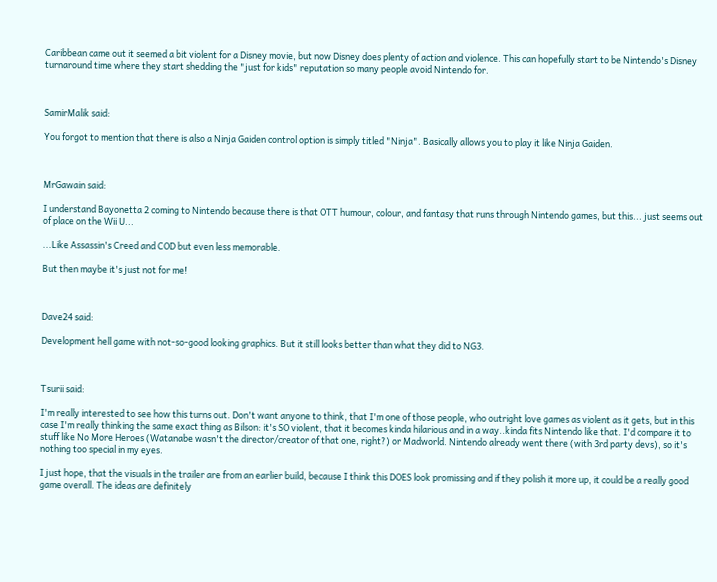Caribbean came out it seemed a bit violent for a Disney movie, but now Disney does plenty of action and violence. This can hopefully start to be Nintendo's Disney turnaround time where they start shedding the "just for kids" reputation so many people avoid Nintendo for.



SamirMalik said:

You forgot to mention that there is also a Ninja Gaiden control option is simply titled "Ninja". Basically allows you to play it like Ninja Gaiden.



MrGawain said:

I understand Bayonetta 2 coming to Nintendo because there is that OTT humour, colour, and fantasy that runs through Nintendo games, but this... just seems out of place on the Wii U...

...Like Assassin's Creed and COD but even less memorable.

But then maybe it's just not for me!



Dave24 said:

Development hell game with not-so-good looking graphics. But it still looks better than what they did to NG3.



Tsurii said:

I'm really interested to see how this turns out. Don't want anyone to think, that I'm one of those people, who outright love games as violent as it gets, but in this case I'm really thinking the same exact thing as Bilson: it's SO violent, that it becomes kinda hilarious and in a way..kinda fits Nintendo like that. I'd compare it to stuff like No More Heroes (Watanabe wasn't the director/creator of that one, right?) or Madworld. Nintendo already went there (with 3rd party devs), so it's nothing too special in my eyes.

I just hope, that the visuals in the trailer are from an earlier build, because I think this DOES look promissing and if they polish it more up, it could be a really good game overall. The ideas are definitely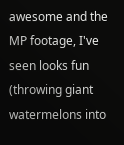awesome and the MP footage, I've seen looks fun (throwing giant watermelons into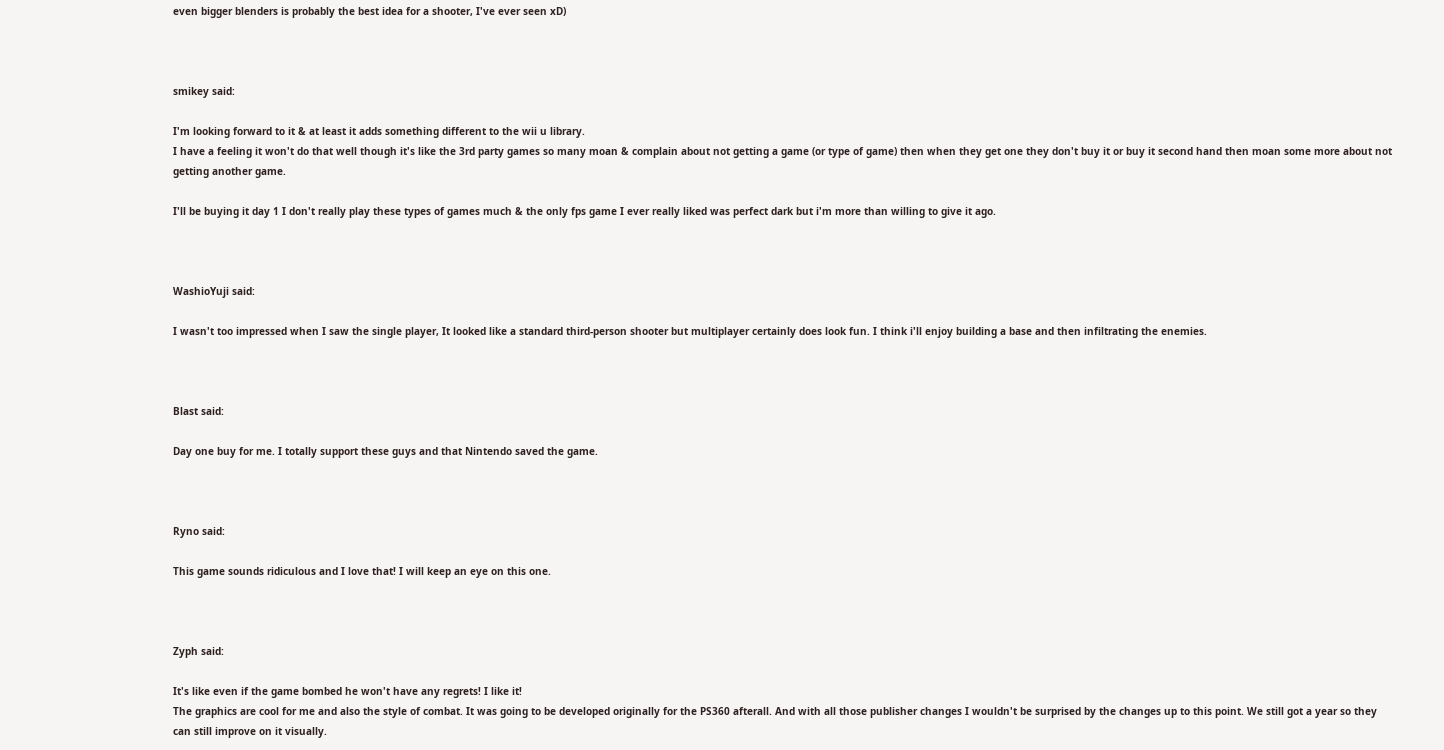even bigger blenders is probably the best idea for a shooter, I've ever seen xD)



smikey said:

I'm looking forward to it & at least it adds something different to the wii u library.
I have a feeling it won't do that well though it's like the 3rd party games so many moan & complain about not getting a game (or type of game) then when they get one they don't buy it or buy it second hand then moan some more about not getting another game.

I'll be buying it day 1 I don't really play these types of games much & the only fps game I ever really liked was perfect dark but i'm more than willing to give it ago.



WashioYuji said:

I wasn't too impressed when I saw the single player, It looked like a standard third-person shooter but multiplayer certainly does look fun. I think i'll enjoy building a base and then infiltrating the enemies.



Blast said:

Day one buy for me. I totally support these guys and that Nintendo saved the game.



Ryno said:

This game sounds ridiculous and I love that! I will keep an eye on this one.



Zyph said:

It's like even if the game bombed he won't have any regrets! I like it!
The graphics are cool for me and also the style of combat. It was going to be developed originally for the PS360 afterall. And with all those publisher changes I wouldn't be surprised by the changes up to this point. We still got a year so they can still improve on it visually.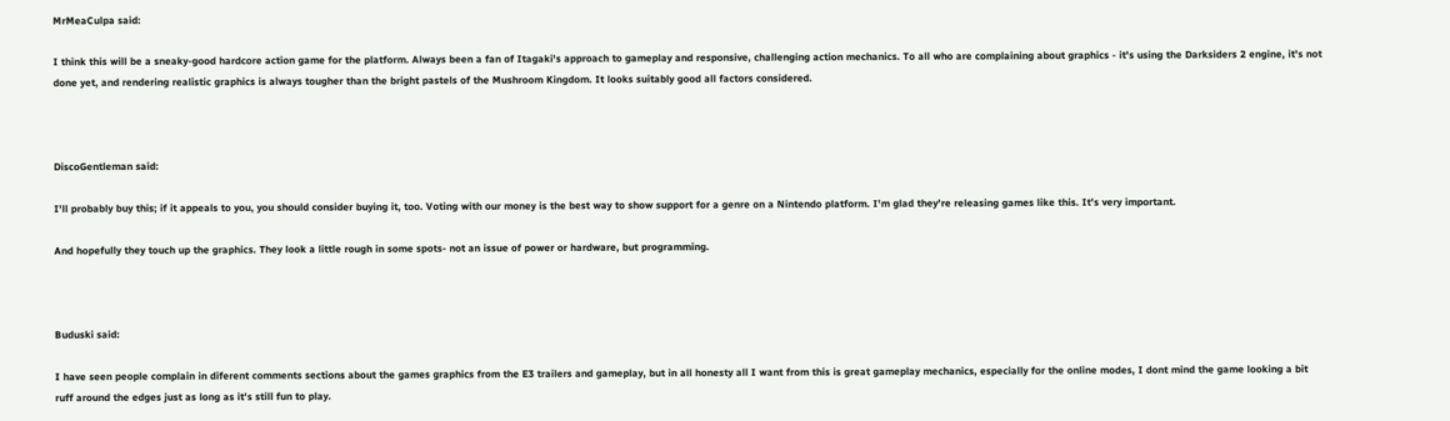MrMeaCulpa said:

I think this will be a sneaky-good hardcore action game for the platform. Always been a fan of Itagaki's approach to gameplay and responsive, challenging action mechanics. To all who are complaining about graphics - it's using the Darksiders 2 engine, it's not done yet, and rendering realistic graphics is always tougher than the bright pastels of the Mushroom Kingdom. It looks suitably good all factors considered.



DiscoGentleman said:

I'll probably buy this; if it appeals to you, you should consider buying it, too. Voting with our money is the best way to show support for a genre on a Nintendo platform. I'm glad they're releasing games like this. It's very important.

And hopefully they touch up the graphics. They look a little rough in some spots- not an issue of power or hardware, but programming.



Buduski said:

I have seen people complain in diferent comments sections about the games graphics from the E3 trailers and gameplay, but in all honesty all I want from this is great gameplay mechanics, especially for the online modes, I dont mind the game looking a bit ruff around the edges just as long as it's still fun to play.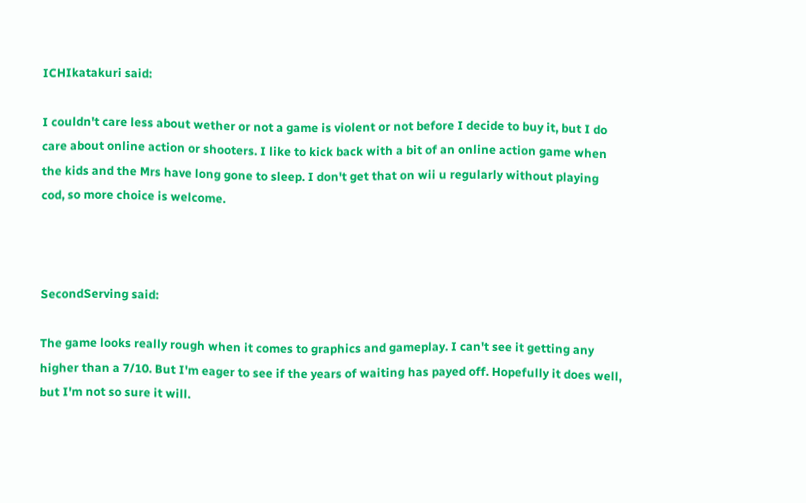ICHIkatakuri said:

I couldn't care less about wether or not a game is violent or not before I decide to buy it, but I do care about online action or shooters. I like to kick back with a bit of an online action game when the kids and the Mrs have long gone to sleep. I don't get that on wii u regularly without playing cod, so more choice is welcome.



SecondServing said:

The game looks really rough when it comes to graphics and gameplay. I can't see it getting any higher than a 7/10. But I'm eager to see if the years of waiting has payed off. Hopefully it does well, but I'm not so sure it will.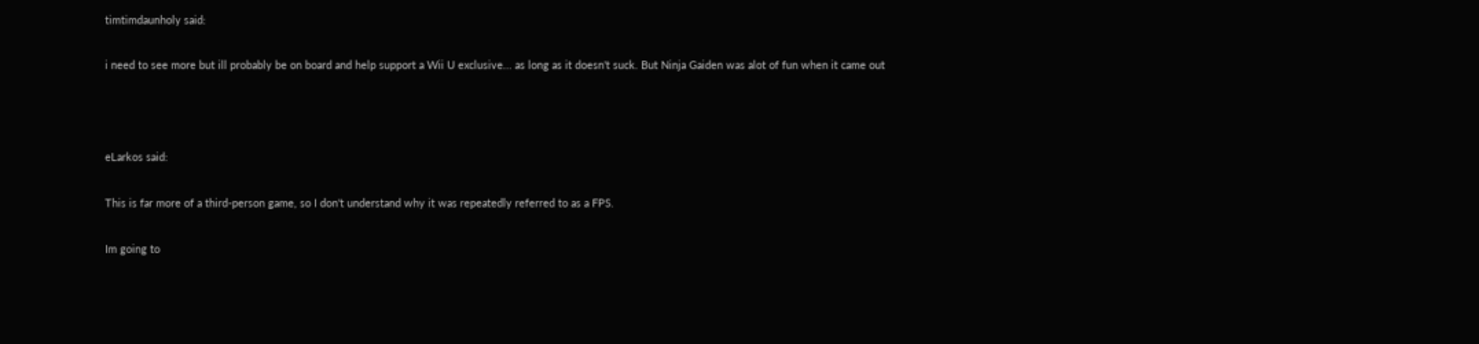timtimdaunholy said:

i need to see more but ill probably be on board and help support a Wii U exclusive... as long as it doesn't suck. But Ninja Gaiden was alot of fun when it came out



eLarkos said:

This is far more of a third-person game, so I don't understand why it was repeatedly referred to as a FPS.

Im going to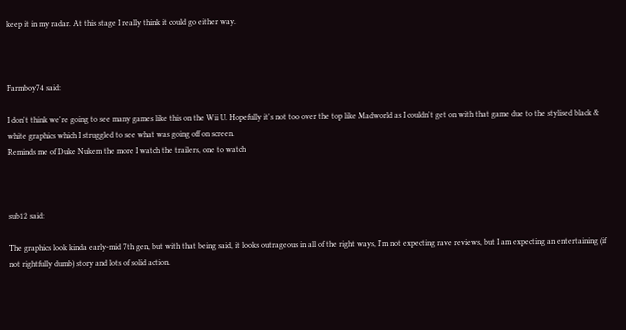keep it in my radar. At this stage I really think it could go either way.



Farmboy74 said:

I don't think we're going to see many games like this on the Wii U. Hopefully it's not too over the top like Madworld as I couldn't get on with that game due to the stylised black & white graphics which I struggled to see what was going off on screen.
Reminds me of Duke Nukem the more I watch the trailers, one to watch



sub12 said:

The graphics look kinda early-mid 7th gen, but with that being said, it looks outrageous in all of the right ways, I'm not expecting rave reviews, but I am expecting an entertaining (if not rightfully dumb) story and lots of solid action.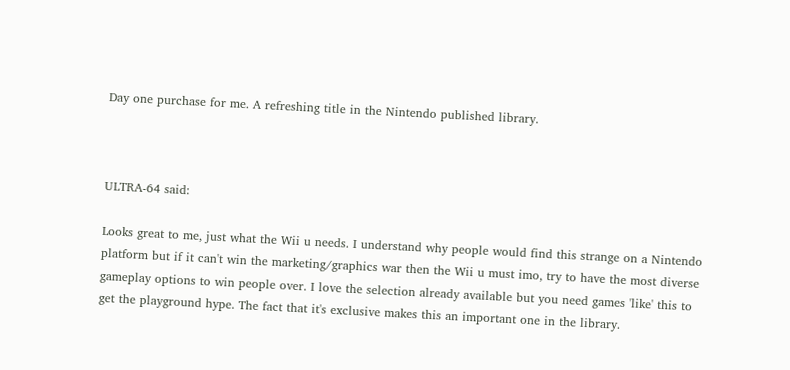Day one purchase for me. A refreshing title in the Nintendo published library.



ULTRA-64 said:

Looks great to me, just what the Wii u needs. I understand why people would find this strange on a Nintendo platform but if it can't win the marketing/graphics war then the Wii u must imo, try to have the most diverse gameplay options to win people over. I love the selection already available but you need games 'like' this to get the playground hype. The fact that it's exclusive makes this an important one in the library.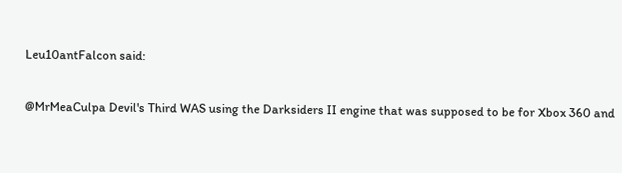Leu10antFalcon said:

@MrMeaCulpa Devil's Third WAS using the Darksiders II engine that was supposed to be for Xbox 360 and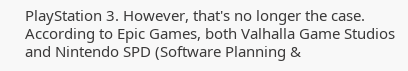PlayStation 3. However, that's no longer the case. According to Epic Games, both Valhalla Game Studios and Nintendo SPD (Software Planning &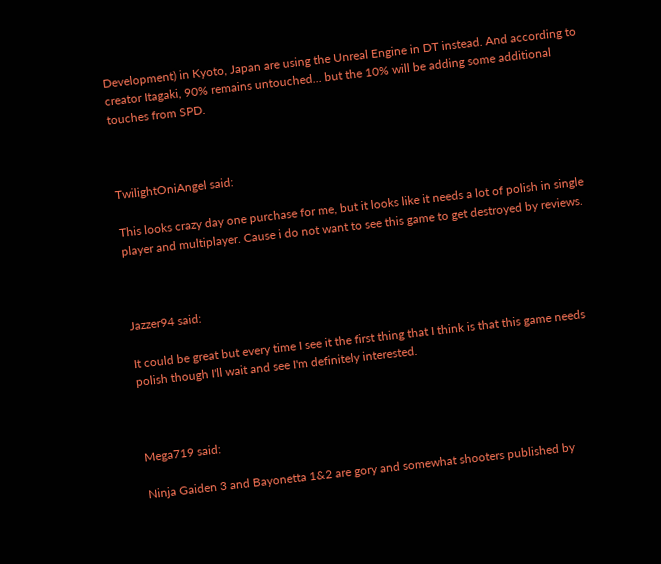Development) in Kyoto, Japan are using the Unreal Engine in DT instead. And according to creator Itagaki, 90% remains untouched... but the 10% will be adding some additional touches from SPD.



TwilightOniAngel said:

This looks crazy day one purchase for me, but it looks like it needs a lot of polish in single player and multiplayer. Cause i do not want to see this game to get destroyed by reviews.



Jazzer94 said:

It could be great but every time I see it the first thing that I think is that this game needs polish though I'll wait and see I'm definitely interested.



Mega719 said:

Ninja Gaiden 3 and Bayonetta 1&2 are gory and somewhat shooters published by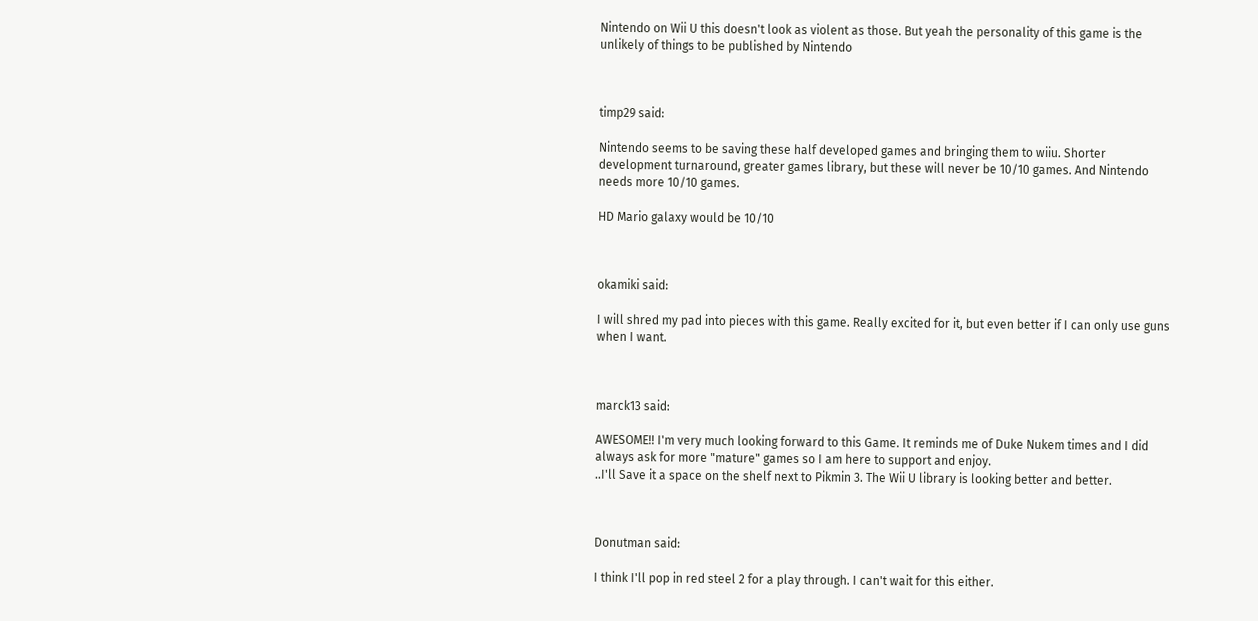Nintendo on Wii U this doesn't look as violent as those. But yeah the personality of this game is the unlikely of things to be published by Nintendo



timp29 said:

Nintendo seems to be saving these half developed games and bringing them to wiiu. Shorter development turnaround, greater games library, but these will never be 10/10 games. And Nintendo needs more 10/10 games.

HD Mario galaxy would be 10/10



okamiki said:

I will shred my pad into pieces with this game. Really excited for it, but even better if I can only use guns when I want.



marck13 said:

AWESOME!! I'm very much looking forward to this Game. It reminds me of Duke Nukem times and I did always ask for more "mature" games so I am here to support and enjoy.
..I'll Save it a space on the shelf next to Pikmin 3. The Wii U library is looking better and better.



Donutman said:

I think I'll pop in red steel 2 for a play through. I can't wait for this either.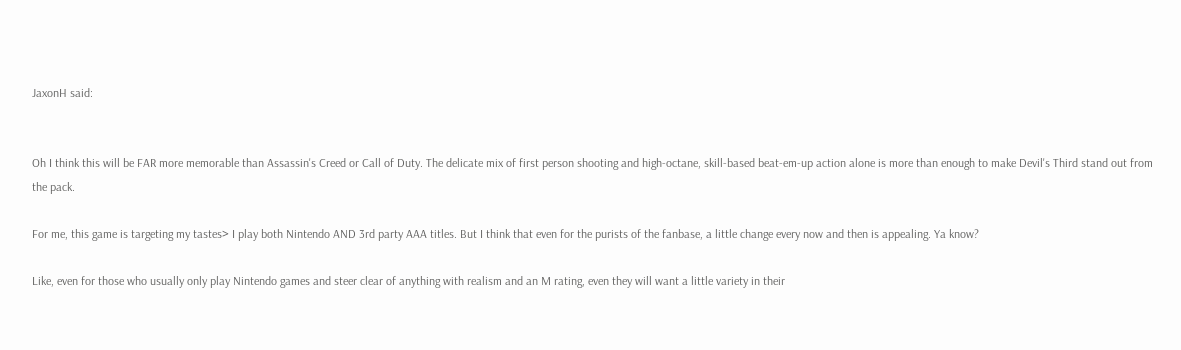JaxonH said:


Oh I think this will be FAR more memorable than Assassin's Creed or Call of Duty. The delicate mix of first person shooting and high-octane, skill-based beat-em-up action alone is more than enough to make Devil's Third stand out from the pack.

For me, this game is targeting my tastes> I play both Nintendo AND 3rd party AAA titles. But I think that even for the purists of the fanbase, a little change every now and then is appealing. Ya know?

Like, even for those who usually only play Nintendo games and steer clear of anything with realism and an M rating, even they will want a little variety in their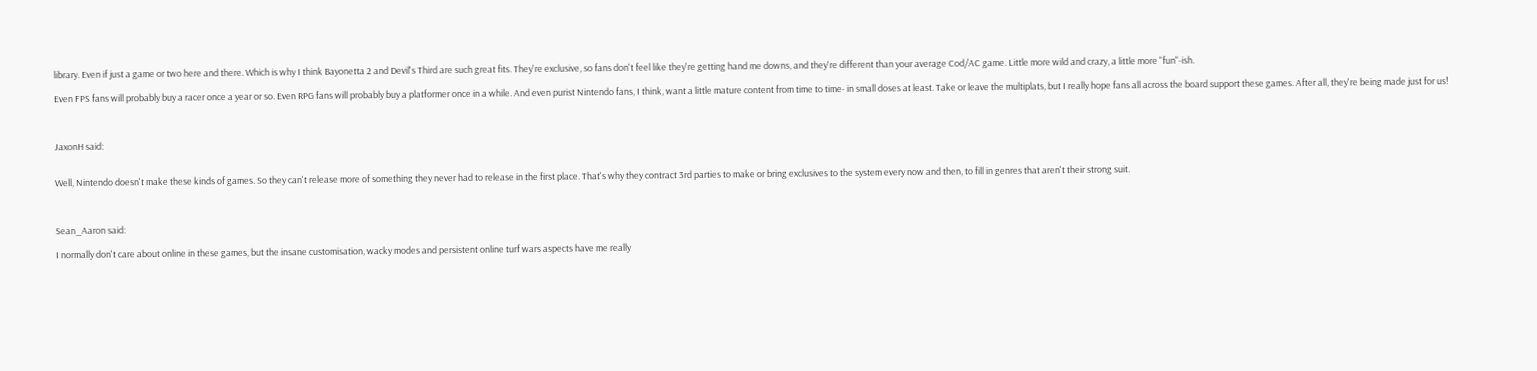library. Even if just a game or two here and there. Which is why I think Bayonetta 2 and Devil's Third are such great fits. They're exclusive, so fans don't feel like they're getting hand me downs, and they're different than your average Cod/AC game. Little more wild and crazy, a little more "fun"-ish.

Even FPS fans will probably buy a racer once a year or so. Even RPG fans will probably buy a platformer once in a while. And even purist Nintendo fans, I think, want a little mature content from time to time- in small doses at least. Take or leave the multiplats, but I really hope fans all across the board support these games. After all, they're being made just for us!



JaxonH said:


Well, Nintendo doesn't make these kinds of games. So they can't release more of something they never had to release in the first place. That's why they contract 3rd parties to make or bring exclusives to the system every now and then, to fill in genres that aren't their strong suit.



Sean_Aaron said:

I normally don't care about online in these games, but the insane customisation, wacky modes and persistent online turf wars aspects have me really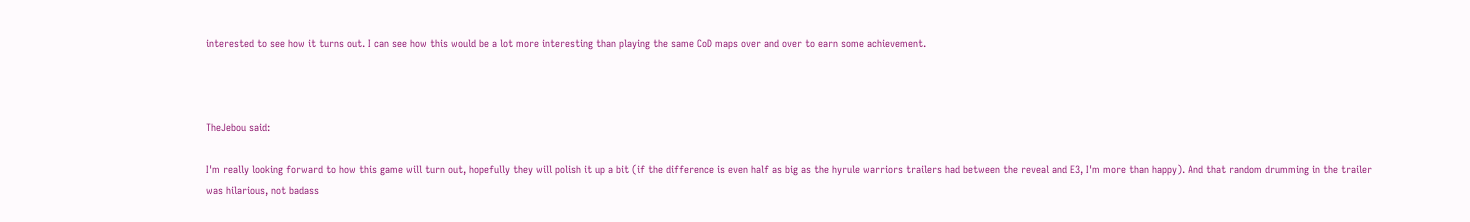interested to see how it turns out. I can see how this would be a lot more interesting than playing the same CoD maps over and over to earn some achievement.



TheJebou said:

I'm really looking forward to how this game will turn out, hopefully they will polish it up a bit (if the difference is even half as big as the hyrule warriors trailers had between the reveal and E3, I'm more than happy). And that random drumming in the trailer was hilarious, not badass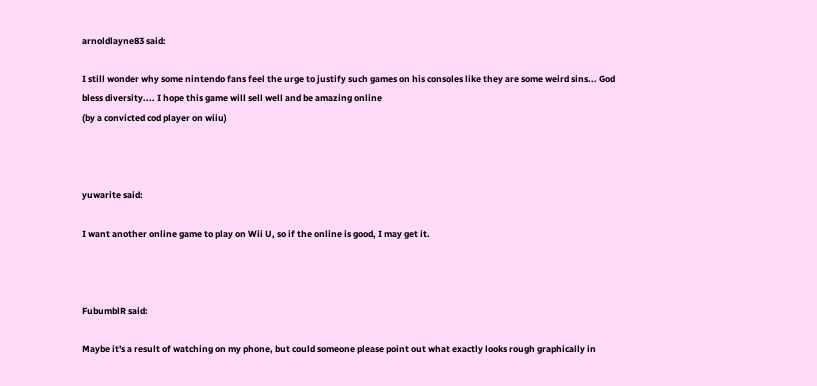arnoldlayne83 said:

I still wonder why some nintendo fans feel the urge to justify such games on his consoles like they are some weird sins... God bless diversity.... I hope this game will sell well and be amazing online
(by a convicted cod player on wiiu)



yuwarite said:

I want another online game to play on Wii U, so if the online is good, I may get it.



FubumblR said:

Maybe it's a result of watching on my phone, but could someone please point out what exactly looks rough graphically in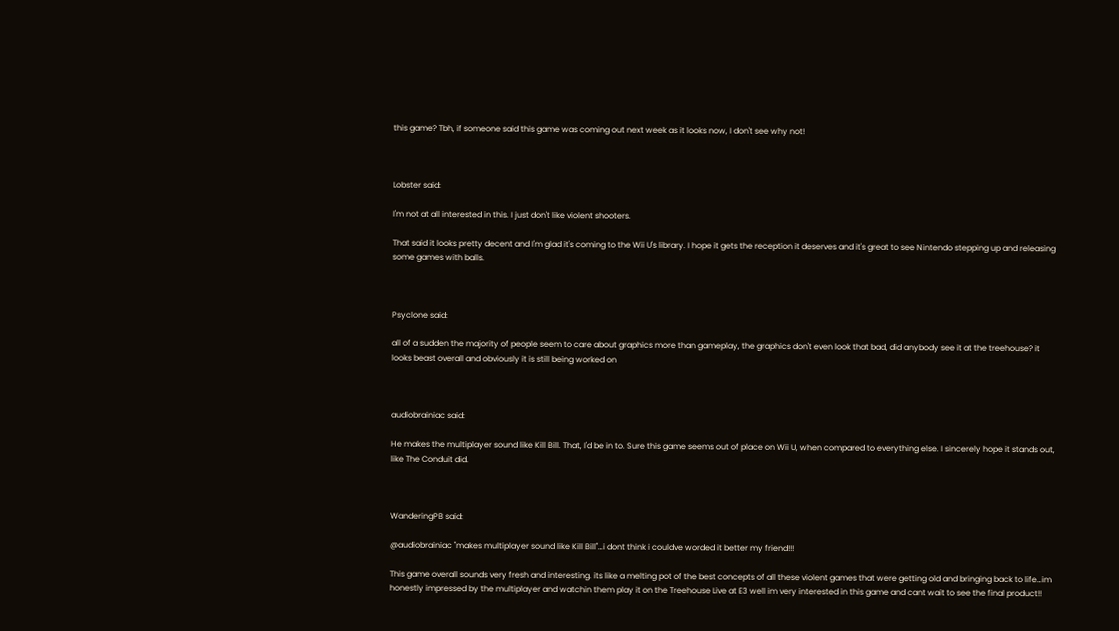this game? Tbh, if someone said this game was coming out next week as it looks now, I don't see why not!



Lobster said:

I'm not at all interested in this. I just don't like violent shooters.

That said it looks pretty decent and I'm glad it's coming to the Wii U's library. I hope it gets the reception it deserves and it's great to see Nintendo stepping up and releasing some games with balls.



Psyclone said:

all of a sudden the majority of people seem to care about graphics more than gameplay, the graphics don't even look that bad, did anybody see it at the treehouse? it looks beast overall and obviously it is still being worked on



audiobrainiac said:

He makes the multiplayer sound like Kill Bill. That, I'd be in to. Sure this game seems out of place on Wii U, when compared to everything else. I sincerely hope it stands out, like The Conduit did.



WanderingPB said:

@audiobrainiac "makes multiplayer sound like Kill Bill"…i dont think i couldve worded it better my friend!!!

This game overall sounds very fresh and interesting. its like a melting pot of the best concepts of all these violent games that were getting old and bringing back to life…im honestly impressed by the multiplayer and watchin them play it on the Treehouse Live at E3 well im very interested in this game and cant wait to see the final product!!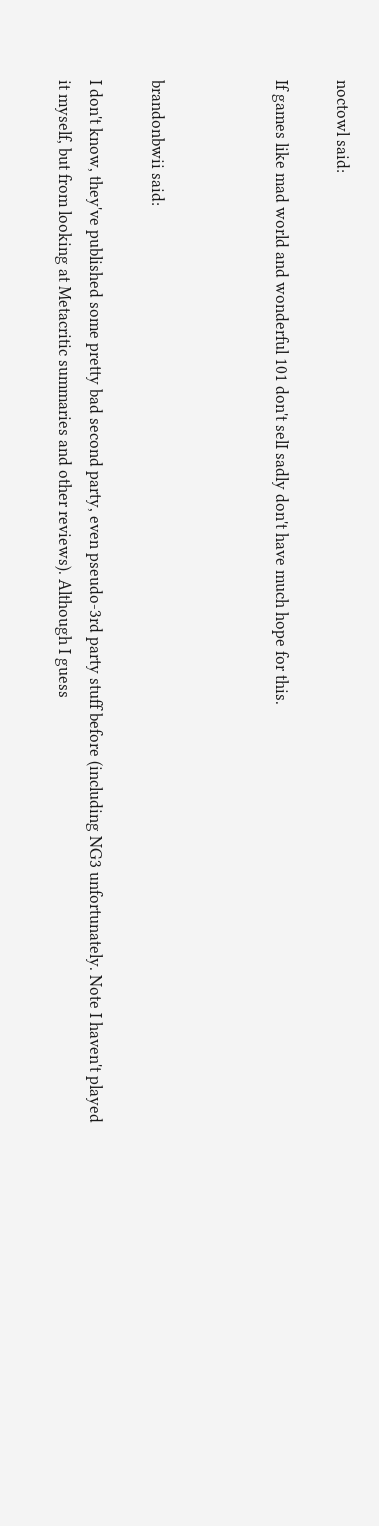noctowl said:

If games like mad world and wonderful 101 don't selI sadly don't have much hope for this.



brandonbwii said:

I don't know, they've published some pretty bad second party, even pseudo-3rd party stuff before (including NG3 unfortunately. Note I haven't played it myself, but from looking at Metacritic summaries and other reviews). Although I guess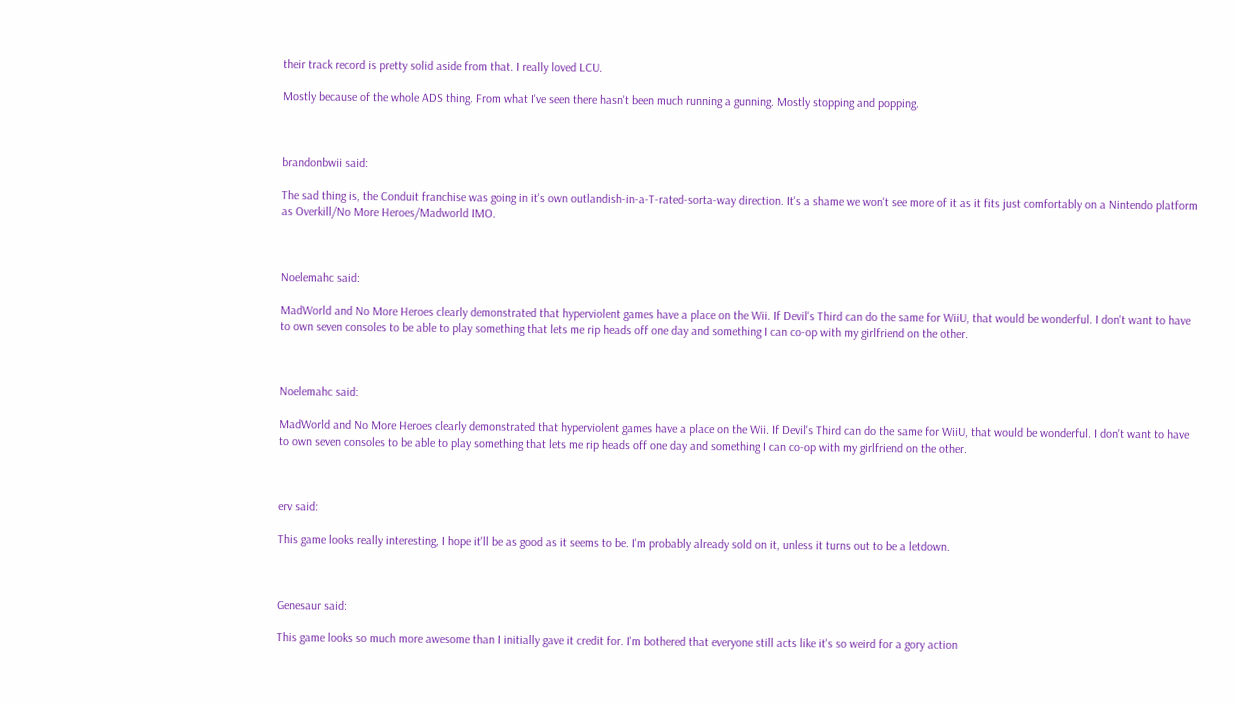their track record is pretty solid aside from that. I really loved LCU.

Mostly because of the whole ADS thing. From what I've seen there hasn't been much running a gunning. Mostly stopping and popping.



brandonbwii said:

The sad thing is, the Conduit franchise was going in it's own outlandish-in-a-T-rated-sorta-way direction. It's a shame we won't see more of it as it fits just comfortably on a Nintendo platform as Overkill/No More Heroes/Madworld IMO.



Noelemahc said:

MadWorld and No More Heroes clearly demonstrated that hyperviolent games have a place on the Wii. If Devil's Third can do the same for WiiU, that would be wonderful. I don't want to have to own seven consoles to be able to play something that lets me rip heads off one day and something I can co-op with my girlfriend on the other.



Noelemahc said:

MadWorld and No More Heroes clearly demonstrated that hyperviolent games have a place on the Wii. If Devil's Third can do the same for WiiU, that would be wonderful. I don't want to have to own seven consoles to be able to play something that lets me rip heads off one day and something I can co-op with my girlfriend on the other.



erv said:

This game looks really interesting, I hope it'll be as good as it seems to be. I'm probably already sold on it, unless it turns out to be a letdown.



Genesaur said:

This game looks so much more awesome than I initially gave it credit for. I'm bothered that everyone still acts like it's so weird for a gory action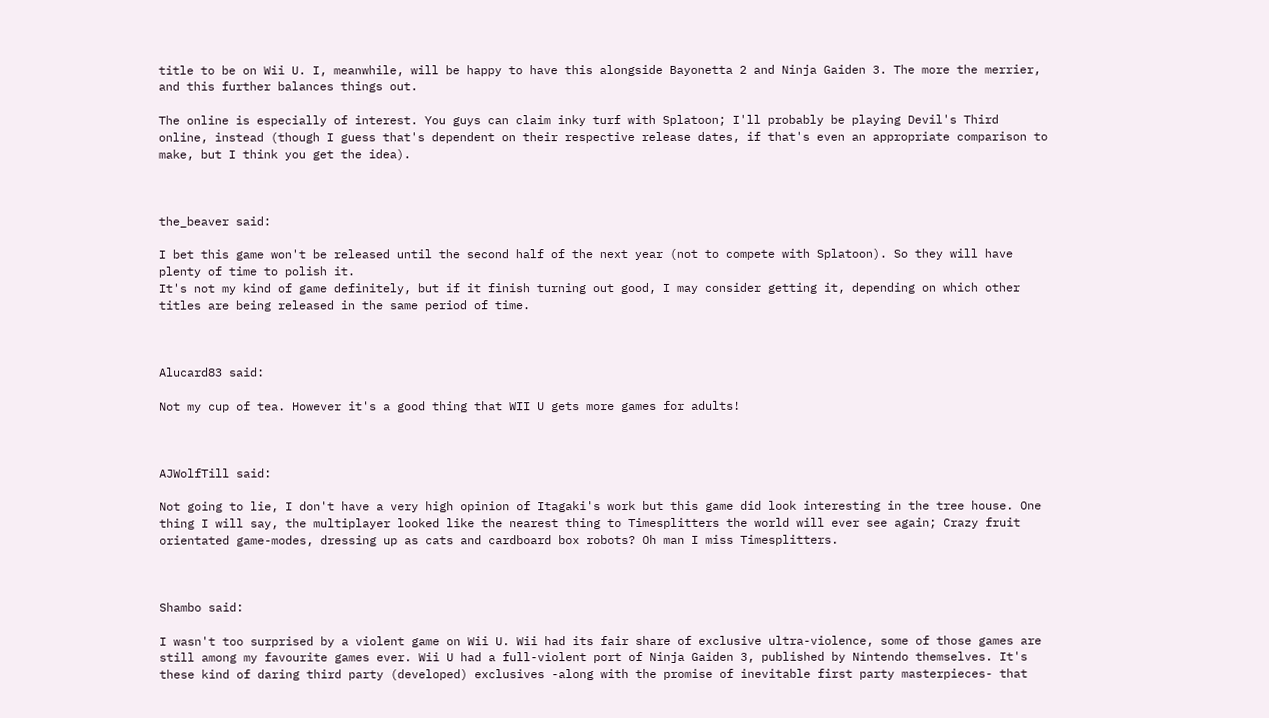title to be on Wii U. I, meanwhile, will be happy to have this alongside Bayonetta 2 and Ninja Gaiden 3. The more the merrier, and this further balances things out.

The online is especially of interest. You guys can claim inky turf with Splatoon; I'll probably be playing Devil's Third online, instead (though I guess that's dependent on their respective release dates, if that's even an appropriate comparison to make, but I think you get the idea).



the_beaver said:

I bet this game won't be released until the second half of the next year (not to compete with Splatoon). So they will have plenty of time to polish it.
It's not my kind of game definitely, but if it finish turning out good, I may consider getting it, depending on which other titles are being released in the same period of time.



Alucard83 said:

Not my cup of tea. However it's a good thing that WII U gets more games for adults!



AJWolfTill said:

Not going to lie, I don't have a very high opinion of Itagaki's work but this game did look interesting in the tree house. One thing I will say, the multiplayer looked like the nearest thing to Timesplitters the world will ever see again; Crazy fruit orientated game-modes, dressing up as cats and cardboard box robots? Oh man I miss Timesplitters.



Shambo said:

I wasn't too surprised by a violent game on Wii U. Wii had its fair share of exclusive ultra-violence, some of those games are still among my favourite games ever. Wii U had a full-violent port of Ninja Gaiden 3, published by Nintendo themselves. It's these kind of daring third party (developed) exclusives -along with the promise of inevitable first party masterpieces- that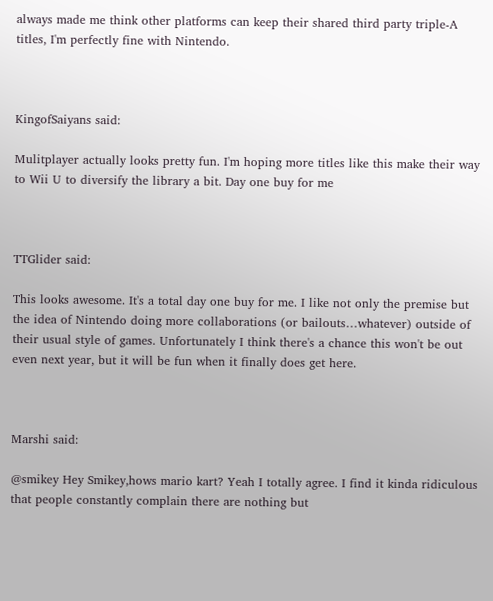always made me think other platforms can keep their shared third party triple-A titles, I'm perfectly fine with Nintendo.



KingofSaiyans said:

Mulitplayer actually looks pretty fun. I'm hoping more titles like this make their way to Wii U to diversify the library a bit. Day one buy for me



TTGlider said:

This looks awesome. It's a total day one buy for me. I like not only the premise but the idea of Nintendo doing more collaborations (or bailouts…whatever) outside of their usual style of games. Unfortunately I think there's a chance this won't be out even next year, but it will be fun when it finally does get here.



Marshi said:

@smikey Hey Smikey,hows mario kart? Yeah I totally agree. I find it kinda ridiculous that people constantly complain there are nothing but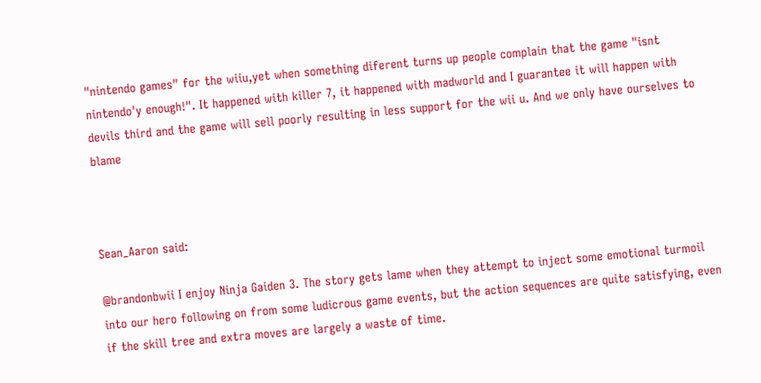"nintendo games" for the wiiu,yet when something diferent turns up people complain that the game "isnt nintendo'y enough!". It happened with killer 7, it happened with madworld and I guarantee it will happen with devils third and the game will sell poorly resulting in less support for the wii u. And we only have ourselves to blame



Sean_Aaron said:

@brandonbwii I enjoy Ninja Gaiden 3. The story gets lame when they attempt to inject some emotional turmoil into our hero following on from some ludicrous game events, but the action sequences are quite satisfying, even if the skill tree and extra moves are largely a waste of time.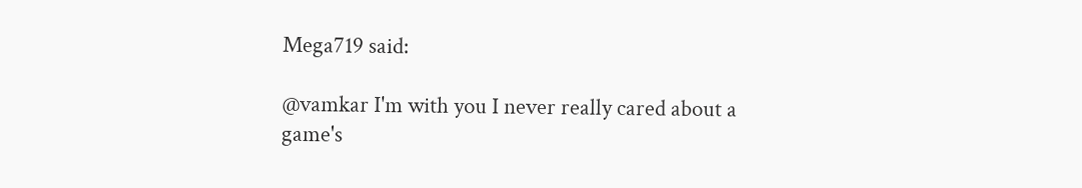Mega719 said:

@vamkar I'm with you I never really cared about a game's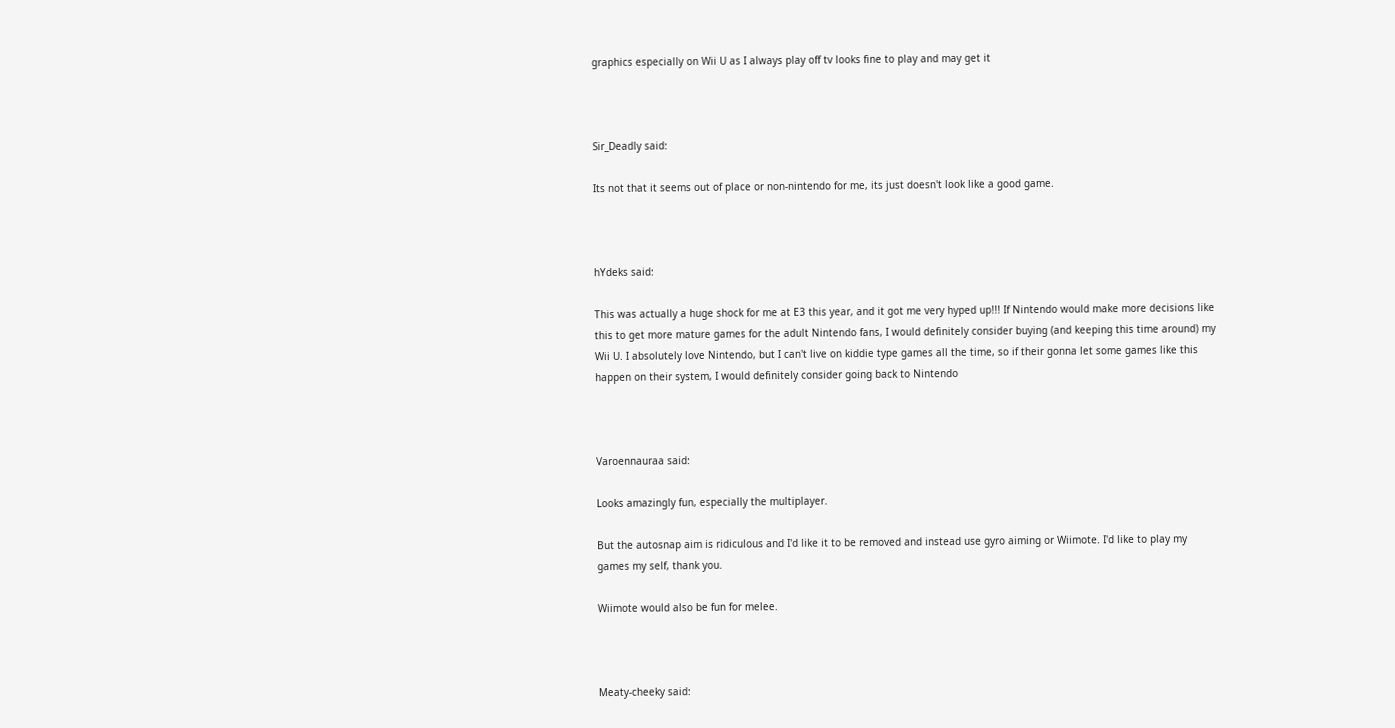graphics especially on Wii U as I always play off tv looks fine to play and may get it



Sir_Deadly said:

Its not that it seems out of place or non-nintendo for me, its just doesn't look like a good game.



hYdeks said:

This was actually a huge shock for me at E3 this year, and it got me very hyped up!!! If Nintendo would make more decisions like this to get more mature games for the adult Nintendo fans, I would definitely consider buying (and keeping this time around) my Wii U. I absolutely love Nintendo, but I can't live on kiddie type games all the time, so if their gonna let some games like this happen on their system, I would definitely consider going back to Nintendo



Varoennauraa said:

Looks amazingly fun, especially the multiplayer.

But the autosnap aim is ridiculous and I'd like it to be removed and instead use gyro aiming or Wiimote. I'd like to play my games my self, thank you.

Wiimote would also be fun for melee.



Meaty-cheeky said: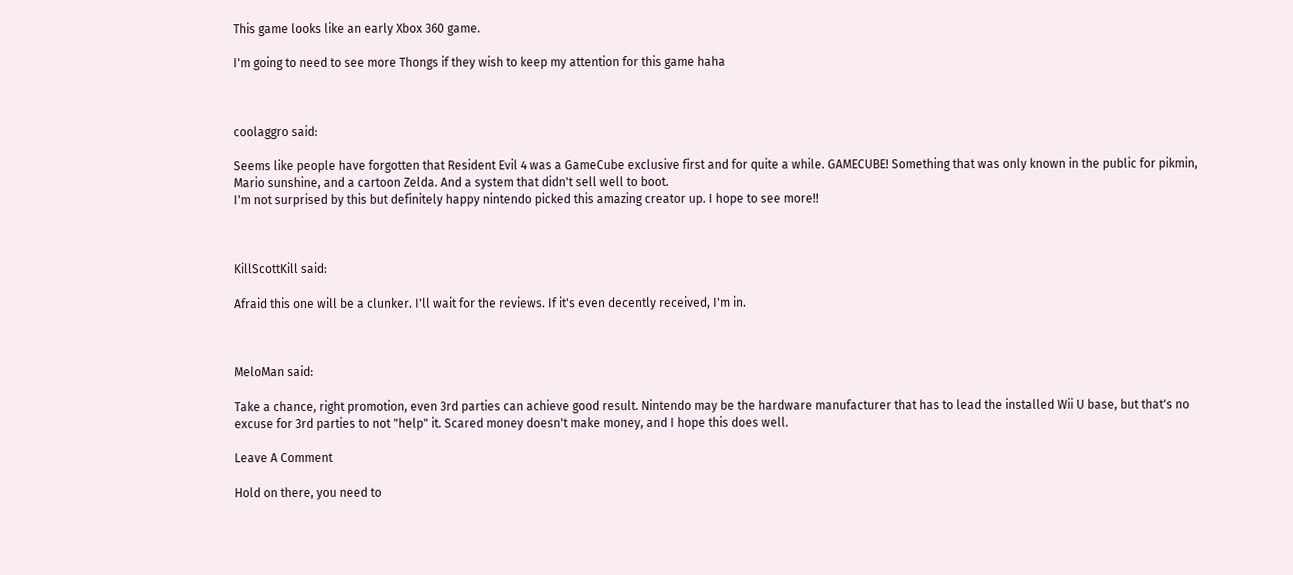This game looks like an early Xbox 360 game.

I'm going to need to see more Thongs if they wish to keep my attention for this game haha



coolaggro said:

Seems like people have forgotten that Resident Evil 4 was a GameCube exclusive first and for quite a while. GAMECUBE! Something that was only known in the public for pikmin, Mario sunshine, and a cartoon Zelda. And a system that didn't sell well to boot.
I'm not surprised by this but definitely happy nintendo picked this amazing creator up. I hope to see more!!



KillScottKill said:

Afraid this one will be a clunker. I'll wait for the reviews. If it's even decently received, I'm in.



MeloMan said:

Take a chance, right promotion, even 3rd parties can achieve good result. Nintendo may be the hardware manufacturer that has to lead the installed Wii U base, but that's no excuse for 3rd parties to not "help" it. Scared money doesn't make money, and I hope this does well.

Leave A Comment

Hold on there, you need to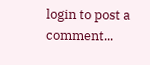login to post a comment...